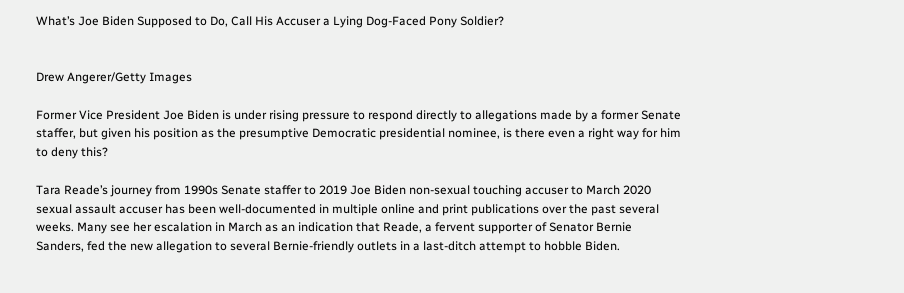What’s Joe Biden Supposed to Do, Call His Accuser a Lying Dog-Faced Pony Soldier?


Drew Angerer/Getty Images

Former Vice President Joe Biden is under rising pressure to respond directly to allegations made by a former Senate staffer, but given his position as the presumptive Democratic presidential nominee, is there even a right way for him to deny this?

Tara Reade’s journey from 1990s Senate staffer to 2019 Joe Biden non-sexual touching accuser to March 2020 sexual assault accuser has been well-documented in multiple online and print publications over the past several weeks. Many see her escalation in March as an indication that Reade, a fervent supporter of Senator Bernie Sanders, fed the new allegation to several Bernie-friendly outlets in a last-ditch attempt to hobble Biden.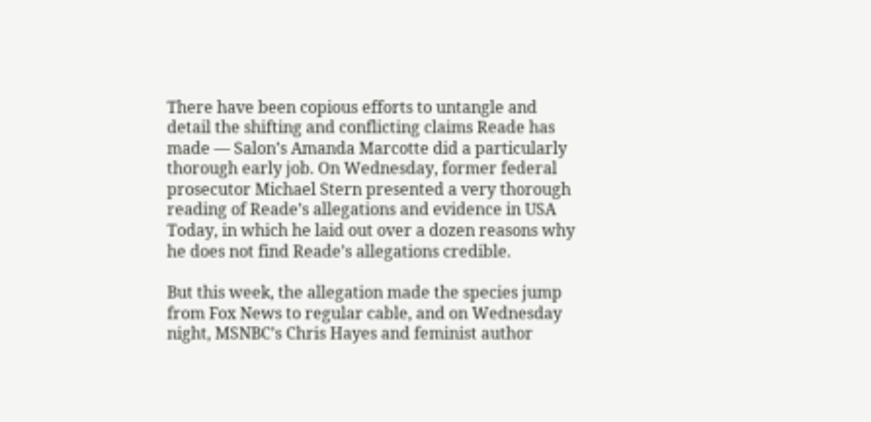There have been copious efforts to untangle and detail the shifting and conflicting claims Reade has made — Salon’s Amanda Marcotte did a particularly thorough early job. On Wednesday, former federal prosecutor Michael Stern presented a very thorough reading of Reade’s allegations and evidence in USA Today, in which he laid out over a dozen reasons why he does not find Reade’s allegations credible.

But this week, the allegation made the species jump from Fox News to regular cable, and on Wednesday night, MSNBC’s Chris Hayes and feminist author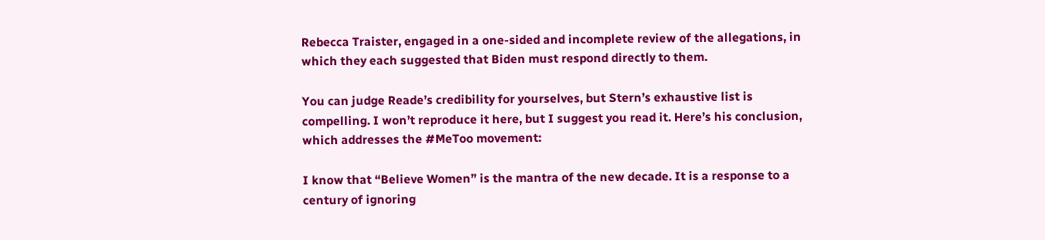Rebecca Traister, engaged in a one-sided and incomplete review of the allegations, in which they each suggested that Biden must respond directly to them.

You can judge Reade’s credibility for yourselves, but Stern’s exhaustive list is compelling. I won’t reproduce it here, but I suggest you read it. Here’s his conclusion, which addresses the #MeToo movement:

I know that “Believe Women” is the mantra of the new decade. It is a response to a century of ignoring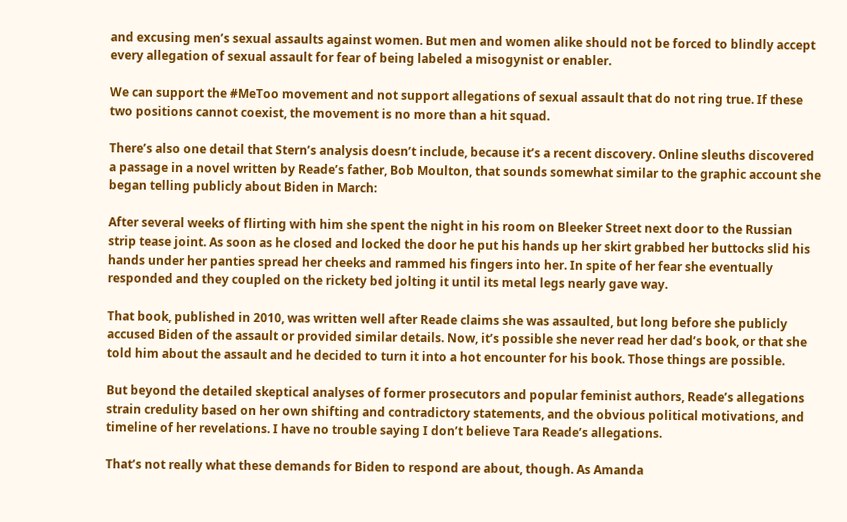and excusing men’s sexual assaults against women. But men and women alike should not be forced to blindly accept every allegation of sexual assault for fear of being labeled a misogynist or enabler.

We can support the #MeToo movement and not support allegations of sexual assault that do not ring true. If these two positions cannot coexist, the movement is no more than a hit squad.

There’s also one detail that Stern’s analysis doesn’t include, because it’s a recent discovery. Online sleuths discovered a passage in a novel written by Reade’s father, Bob Moulton, that sounds somewhat similar to the graphic account she began telling publicly about Biden in March:

After several weeks of flirting with him she spent the night in his room on Bleeker Street next door to the Russian strip tease joint. As soon as he closed and locked the door he put his hands up her skirt grabbed her buttocks slid his hands under her panties spread her cheeks and rammed his fingers into her. In spite of her fear she eventually responded and they coupled on the rickety bed jolting it until its metal legs nearly gave way.

That book, published in 2010, was written well after Reade claims she was assaulted, but long before she publicly accused Biden of the assault or provided similar details. Now, it’s possible she never read her dad’s book, or that she told him about the assault and he decided to turn it into a hot encounter for his book. Those things are possible.

But beyond the detailed skeptical analyses of former prosecutors and popular feminist authors, Reade’s allegations strain credulity based on her own shifting and contradictory statements, and the obvious political motivations, and timeline of her revelations. I have no trouble saying I don’t believe Tara Reade’s allegations.

That’s not really what these demands for Biden to respond are about, though. As Amanda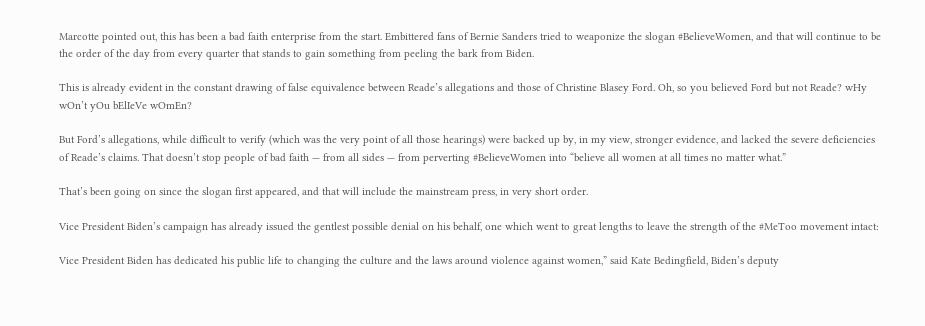Marcotte pointed out, this has been a bad faith enterprise from the start. Embittered fans of Bernie Sanders tried to weaponize the slogan #BelieveWomen, and that will continue to be the order of the day from every quarter that stands to gain something from peeling the bark from Biden.

This is already evident in the constant drawing of false equivalence between Reade’s allegations and those of Christine Blasey Ford. Oh, so you believed Ford but not Reade? wHy wOn’t yOu bElIeVe wOmEn?

But Ford’s allegations, while difficult to verify (which was the very point of all those hearings) were backed up by, in my view, stronger evidence, and lacked the severe deficiencies of Reade’s claims. That doesn’t stop people of bad faith — from all sides — from perverting #BelieveWomen into “believe all women at all times no matter what.”

That’s been going on since the slogan first appeared, and that will include the mainstream press, in very short order.

Vice President Biden’s campaign has already issued the gentlest possible denial on his behalf, one which went to great lengths to leave the strength of the #MeToo movement intact:

Vice President Biden has dedicated his public life to changing the culture and the laws around violence against women,” said Kate Bedingfield, Biden’s deputy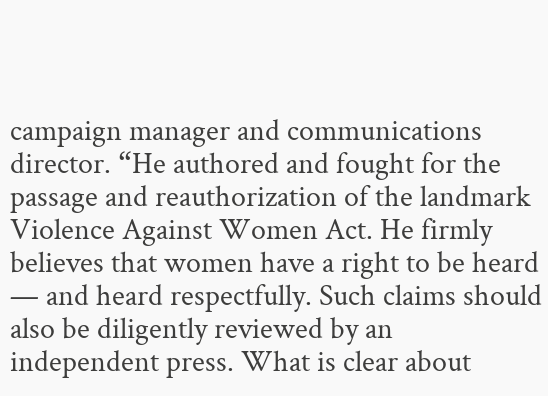campaign manager and communications director. “He authored and fought for the passage and reauthorization of the landmark Violence Against Women Act. He firmly believes that women have a right to be heard — and heard respectfully. Such claims should also be diligently reviewed by an independent press. What is clear about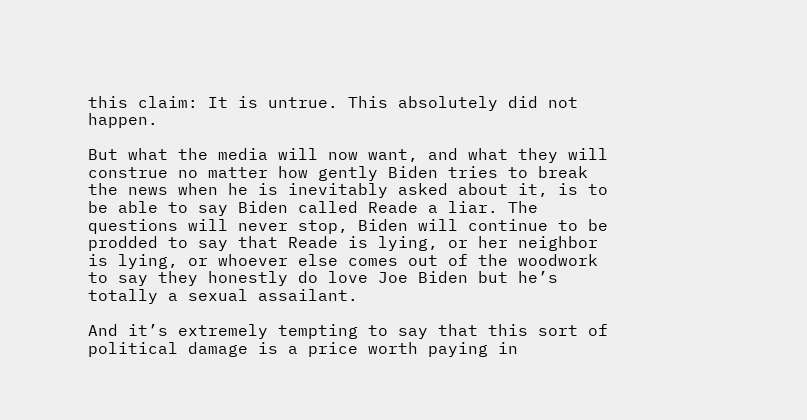this claim: It is untrue. This absolutely did not happen.

But what the media will now want, and what they will construe no matter how gently Biden tries to break the news when he is inevitably asked about it, is to be able to say Biden called Reade a liar. The questions will never stop, Biden will continue to be prodded to say that Reade is lying, or her neighbor is lying, or whoever else comes out of the woodwork to say they honestly do love Joe Biden but he’s totally a sexual assailant.

And it’s extremely tempting to say that this sort of political damage is a price worth paying in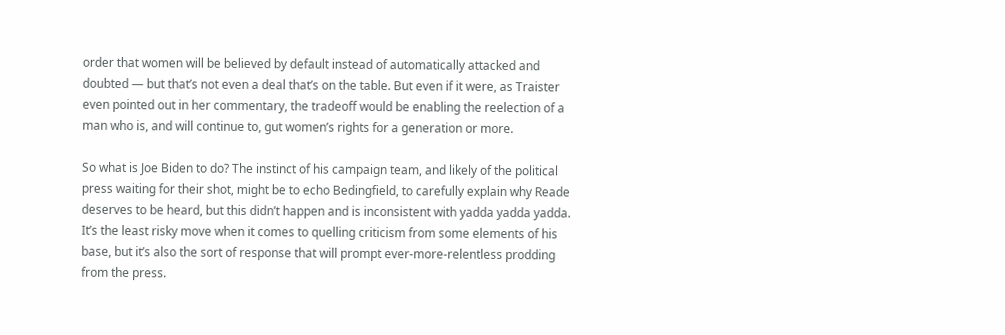order that women will be believed by default instead of automatically attacked and doubted — but that’s not even a deal that’s on the table. But even if it were, as Traister even pointed out in her commentary, the tradeoff would be enabling the reelection of a man who is, and will continue to, gut women’s rights for a generation or more.

So what is Joe Biden to do? The instinct of his campaign team, and likely of the political press waiting for their shot, might be to echo Bedingfield, to carefully explain why Reade deserves to be heard, but this didn’t happen and is inconsistent with yadda yadda yadda. It’s the least risky move when it comes to quelling criticism from some elements of his base, but it’s also the sort of response that will prompt ever-more-relentless prodding from the press.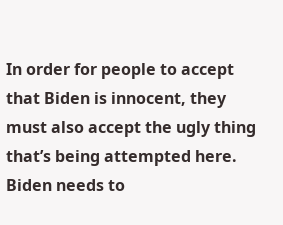In order for people to accept that Biden is innocent, they must also accept the ugly thing that’s being attempted here. Biden needs to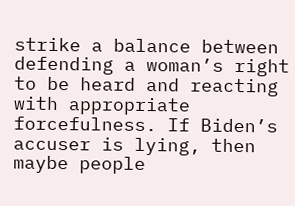strike a balance between defending a woman’s right to be heard and reacting with appropriate forcefulness. If Biden’s accuser is lying, then maybe people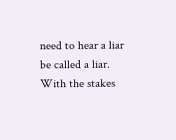need to hear a liar be called a liar. With the stakes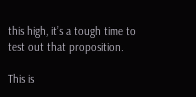this high, it’s a tough time to test out that proposition.

This is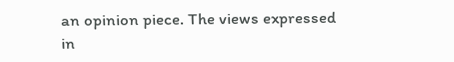an opinion piece. The views expressed in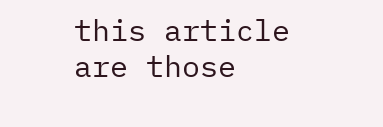this article are those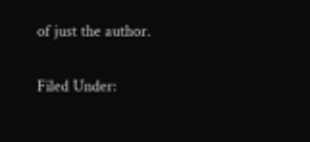of just the author.

Filed Under: